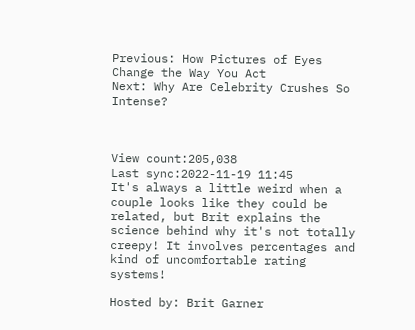Previous: How Pictures of Eyes Change the Way You Act
Next: Why Are Celebrity Crushes So Intense?



View count:205,038
Last sync:2022-11-19 11:45
It's always a little weird when a couple looks like they could be related, but Brit explains the science behind why it's not totally creepy! It involves percentages and kind of uncomfortable rating systems!

Hosted by: Brit Garner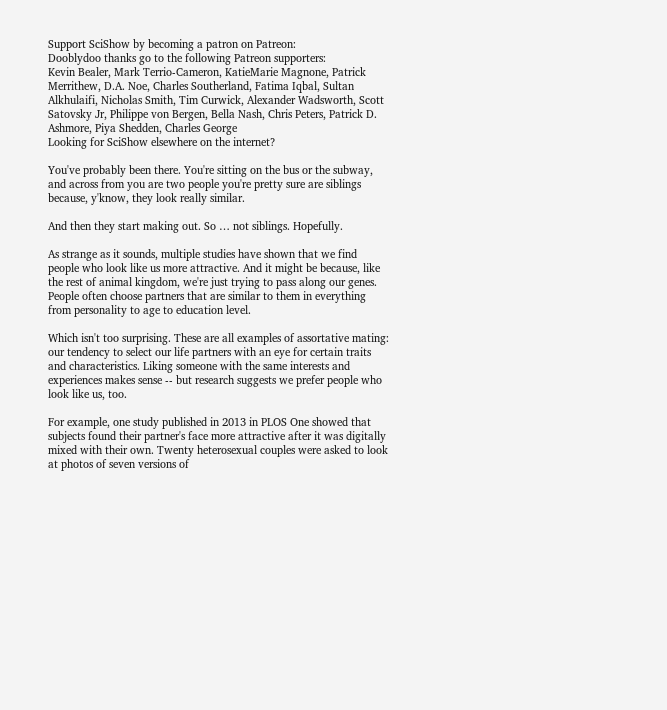Support SciShow by becoming a patron on Patreon:
Dooblydoo thanks go to the following Patreon supporters:
Kevin Bealer, Mark Terrio-Cameron, KatieMarie Magnone, Patrick Merrithew, D.A. Noe, Charles Southerland, Fatima Iqbal, Sultan Alkhulaifi, Nicholas Smith, Tim Curwick, Alexander Wadsworth, Scott Satovsky Jr, Philippe von Bergen, Bella Nash, Chris Peters, Patrick D. Ashmore, Piya Shedden, Charles George
Looking for SciShow elsewhere on the internet?

You've probably been there. You're sitting on the bus or the subway, and across from you are two people you're pretty sure are siblings because, y'know, they look really similar.

And then they start making out. So … not siblings. Hopefully.

As strange as it sounds, multiple studies have shown that we find people who look like us more attractive. And it might be because, like the rest of animal kingdom, we're just trying to pass along our genes. People often choose partners that are similar to them in everything from personality to age to education level.

Which isn't too surprising. These are all examples of assortative mating: our tendency to select our life partners with an eye for certain traits and characteristics. Liking someone with the same interests and experiences makes sense -- but research suggests we prefer people who look like us, too.

For example, one study published in 2013 in PLOS One showed that subjects found their partner's face more attractive after it was digitally mixed with their own. Twenty heterosexual couples were asked to look at photos of seven versions of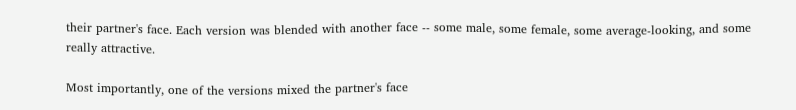their partner's face. Each version was blended with another face -- some male, some female, some average-looking, and some really attractive.

Most importantly, one of the versions mixed the partner's face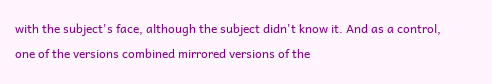with the subject's face, although the subject didn't know it. And as a control, one of the versions combined mirrored versions of the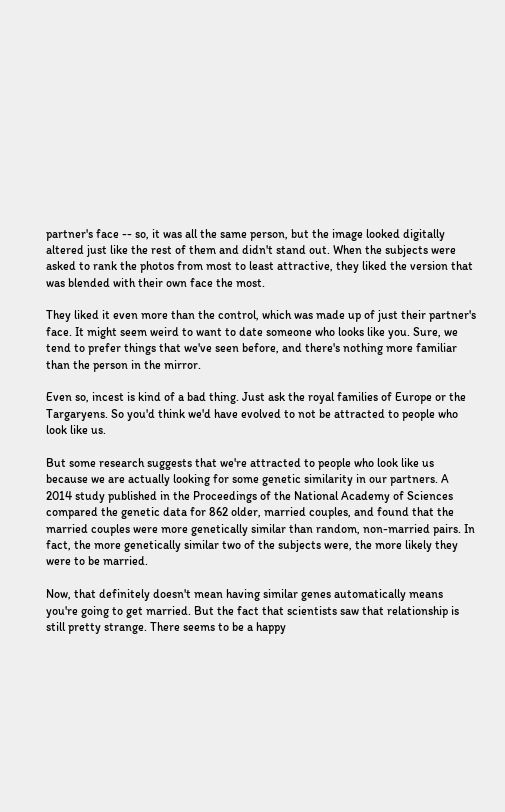partner's face -- so, it was all the same person, but the image looked digitally altered just like the rest of them and didn't stand out. When the subjects were asked to rank the photos from most to least attractive, they liked the version that was blended with their own face the most.

They liked it even more than the control, which was made up of just their partner's face. It might seem weird to want to date someone who looks like you. Sure, we tend to prefer things that we've seen before, and there's nothing more familiar than the person in the mirror.

Even so, incest is kind of a bad thing. Just ask the royal families of Europe or the Targaryens. So you'd think we'd have evolved to not be attracted to people who look like us.

But some research suggests that we're attracted to people who look like us because we are actually looking for some genetic similarity in our partners. A 2014 study published in the Proceedings of the National Academy of Sciences compared the genetic data for 862 older, married couples, and found that the married couples were more genetically similar than random, non-married pairs. In fact, the more genetically similar two of the subjects were, the more likely they were to be married.

Now, that definitely doesn't mean having similar genes automatically means you're going to get married. But the fact that scientists saw that relationship is still pretty strange. There seems to be a happy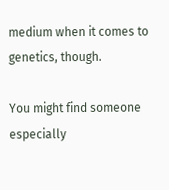medium when it comes to genetics, though.

You might find someone especially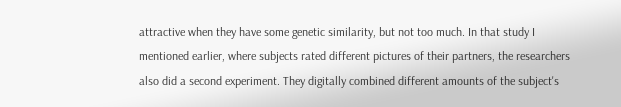attractive when they have some genetic similarity, but not too much. In that study I mentioned earlier, where subjects rated different pictures of their partners, the researchers also did a second experiment. They digitally combined different amounts of the subject's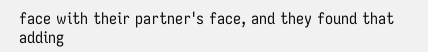face with their partner's face, and they found that adding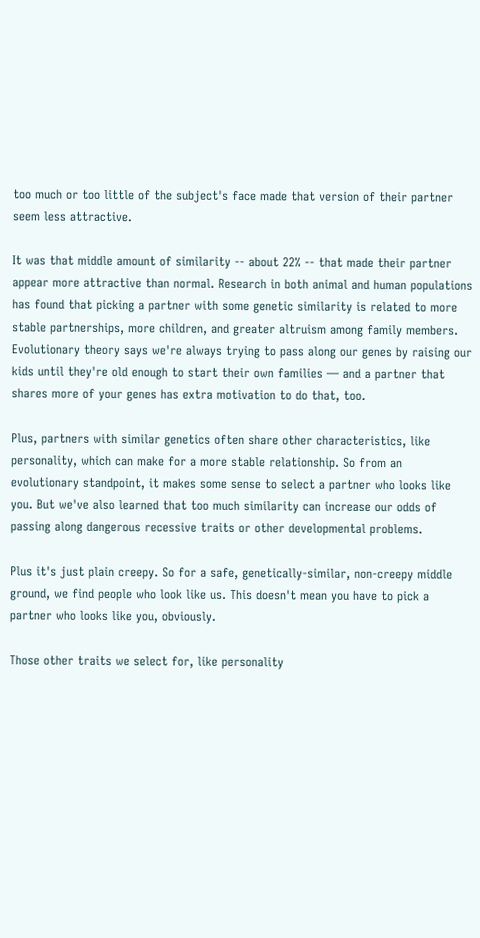too much or too little of the subject's face made that version of their partner seem less attractive.

It was that middle amount of similarity -- about 22% -- that made their partner appear more attractive than normal. Research in both animal and human populations has found that picking a partner with some genetic similarity is related to more stable partnerships, more children, and greater altruism among family members. Evolutionary theory says we're always trying to pass along our genes by raising our kids until they're old enough to start their own families — and a partner that shares more of your genes has extra motivation to do that, too.

Plus, partners with similar genetics often share other characteristics, like personality, which can make for a more stable relationship. So from an evolutionary standpoint, it makes some sense to select a partner who looks like you. But we've also learned that too much similarity can increase our odds of passing along dangerous recessive traits or other developmental problems.

Plus it's just plain creepy. So for a safe, genetically-similar, non-creepy middle ground, we find people who look like us. This doesn't mean you have to pick a partner who looks like you, obviously.

Those other traits we select for, like personality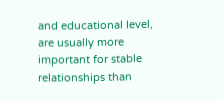and educational level, are usually more important for stable relationships than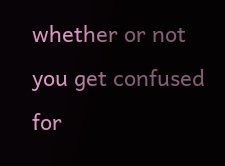whether or not you get confused for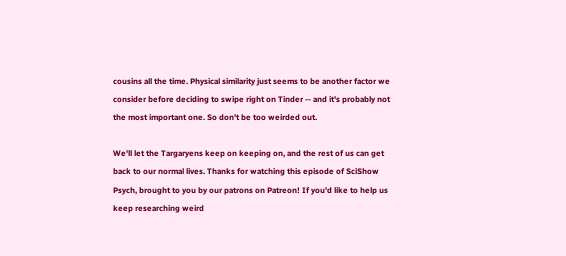cousins all the time. Physical similarity just seems to be another factor we consider before deciding to swipe right on Tinder -- and it's probably not the most important one. So don't be too weirded out.

We'll let the Targaryens keep on keeping on, and the rest of us can get back to our normal lives. Thanks for watching this episode of SciShow Psych, brought to you by our patrons on Patreon! If you'd like to help us keep researching weird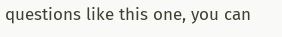questions like this one, you can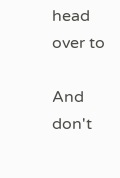head over to

And don't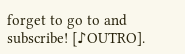forget to go to and subscribe! [♪OUTRO].